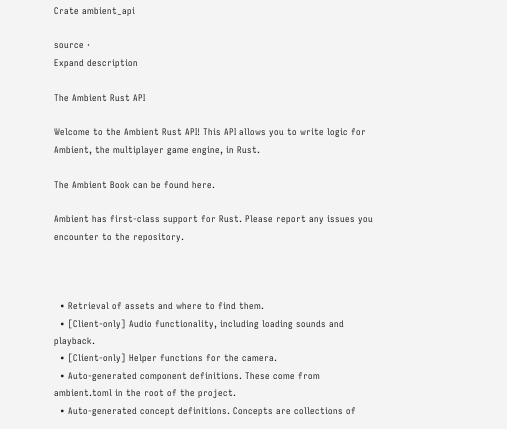Crate ambient_api

source ·
Expand description

The Ambient Rust API

Welcome to the Ambient Rust API! This API allows you to write logic for Ambient, the multiplayer game engine, in Rust.

The Ambient Book can be found here.

Ambient has first-class support for Rust. Please report any issues you encounter to the repository.



  • Retrieval of assets and where to find them.
  • [Client-only] Audio functionality, including loading sounds and playback.
  • [Client-only] Helper functions for the camera.
  • Auto-generated component definitions. These come from ambient.toml in the root of the project.
  • Auto-generated concept definitions. Concepts are collections of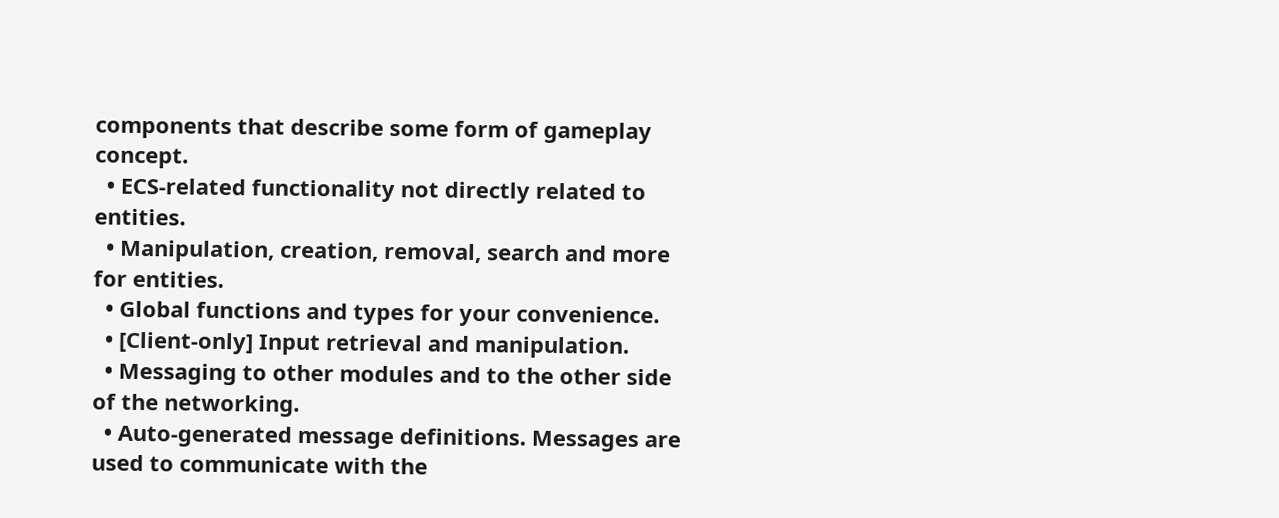components that describe some form of gameplay concept.
  • ECS-related functionality not directly related to entities.
  • Manipulation, creation, removal, search and more for entities.
  • Global functions and types for your convenience.
  • [Client-only] Input retrieval and manipulation.
  • Messaging to other modules and to the other side of the networking.
  • Auto-generated message definitions. Messages are used to communicate with the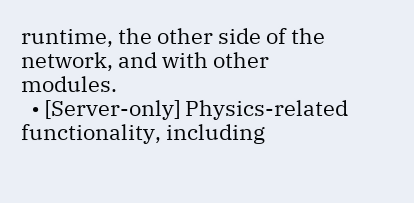runtime, the other side of the network, and with other modules.
  • [Server-only] Physics-related functionality, including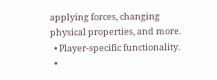applying forces, changing physical properties, and more.
  • Player-specific functionality.
  •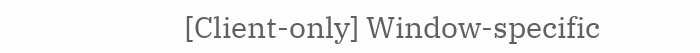[Client-only] Window-specific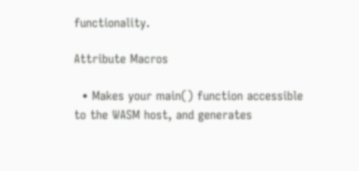functionality.

Attribute Macros

  • Makes your main() function accessible to the WASM host, and generates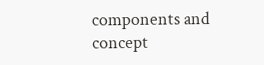components and concept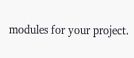modules for your project.